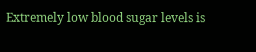Extremely low blood sugar levels is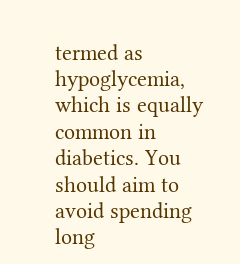termed as hypoglycemia, which is equally common in diabetics. You should aim to avoid spending long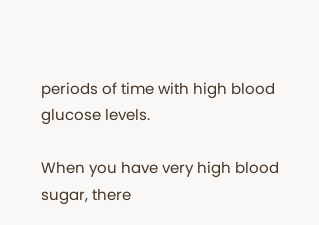periods of time with high blood glucose levels.

When you have very high blood sugar, there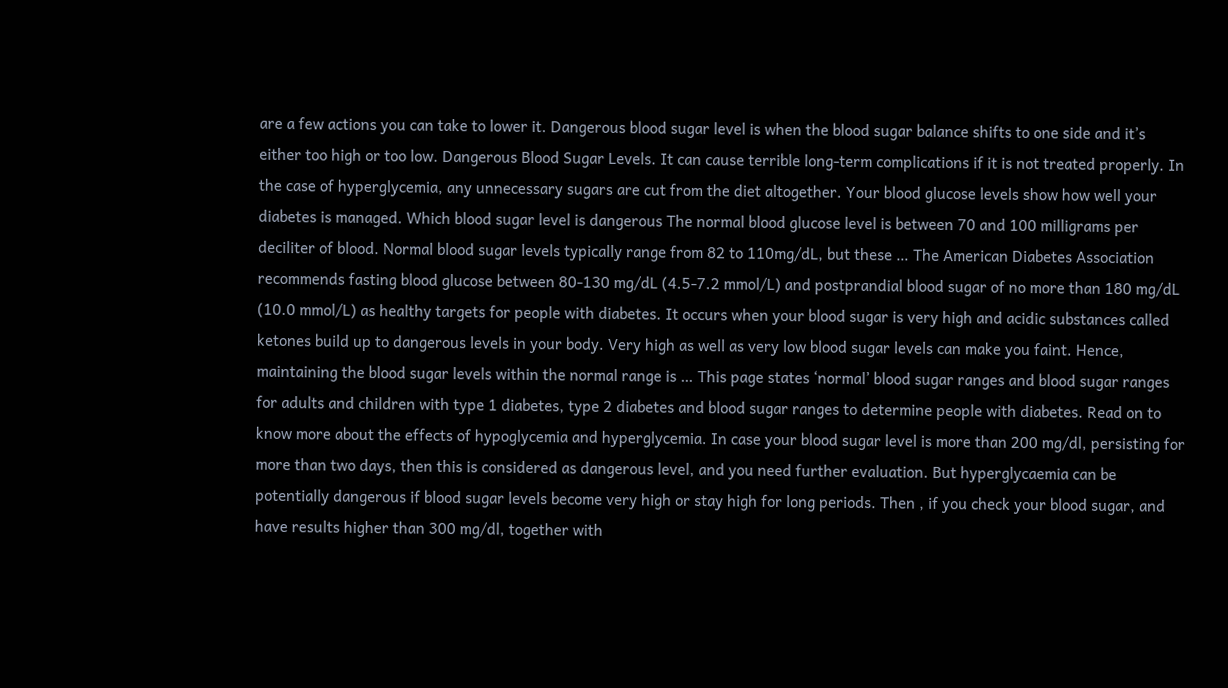are a few actions you can take to lower it. Dangerous blood sugar level is when the blood sugar balance shifts to one side and it’s either too high or too low. Dangerous Blood Sugar Levels. It can cause terrible long-term complications if it is not treated properly. In the case of hyperglycemia, any unnecessary sugars are cut from the diet altogether. Your blood glucose levels show how well your diabetes is managed. Which blood sugar level is dangerous The normal blood glucose level is between 70 and 100 milligrams per deciliter of blood. Normal blood sugar levels typically range from 82 to 110mg/dL, but these … The American Diabetes Association recommends fasting blood glucose between 80-130 mg/dL (4.5-7.2 mmol/L) and postprandial blood sugar of no more than 180 mg/dL (10.0 mmol/L) as healthy targets for people with diabetes. It occurs when your blood sugar is very high and acidic substances called ketones build up to dangerous levels in your body. Very high as well as very low blood sugar levels can make you faint. Hence, maintaining the blood sugar levels within the normal range is … This page states ‘normal’ blood sugar ranges and blood sugar ranges for adults and children with type 1 diabetes, type 2 diabetes and blood sugar ranges to determine people with diabetes. Read on to know more about the effects of hypoglycemia and hyperglycemia. In case your blood sugar level is more than 200 mg/dl, persisting for more than two days, then this is considered as dangerous level, and you need further evaluation. But hyperglycaemia can be potentially dangerous if blood sugar levels become very high or stay high for long periods. Then , if you check your blood sugar, and have results higher than 300 mg/dl, together with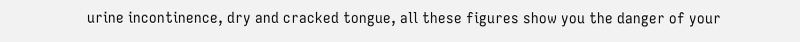urine incontinence, dry and cracked tongue, all these figures show you the danger of your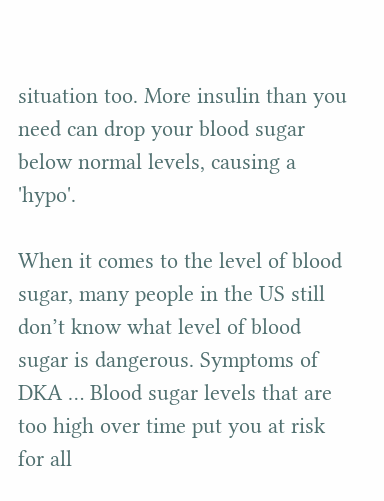situation too. More insulin than you need can drop your blood sugar below normal levels, causing a 'hypo'.

When it comes to the level of blood sugar, many people in the US still don’t know what level of blood sugar is dangerous. Symptoms of DKA … Blood sugar levels that are too high over time put you at risk for all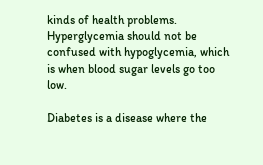kinds of health problems. Hyperglycemia should not be confused with hypoglycemia, which is when blood sugar levels go too low.

Diabetes is a disease where the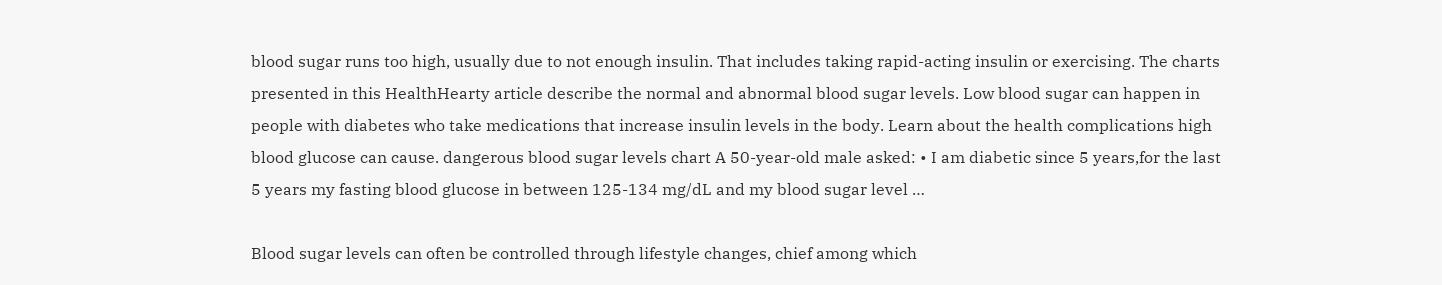blood sugar runs too high, usually due to not enough insulin. That includes taking rapid-acting insulin or exercising. The charts presented in this HealthHearty article describe the normal and abnormal blood sugar levels. Low blood sugar can happen in people with diabetes who take medications that increase insulin levels in the body. Learn about the health complications high blood glucose can cause. dangerous blood sugar levels chart A 50-year-old male asked: • I am diabetic since 5 years,for the last 5 years my fasting blood glucose in between 125-134 mg/dL and my blood sugar level …

Blood sugar levels can often be controlled through lifestyle changes, chief among which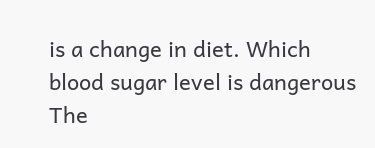is a change in diet. Which blood sugar level is dangerous The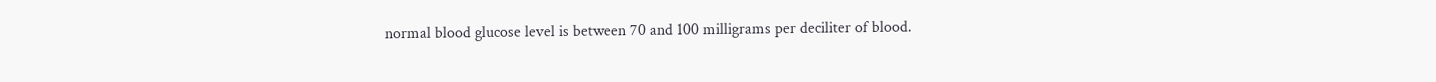normal blood glucose level is between 70 and 100 milligrams per deciliter of blood.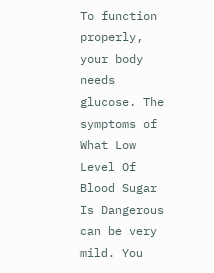To function properly, your body needs glucose. The symptoms of What Low Level Of Blood Sugar Is Dangerous can be very mild. You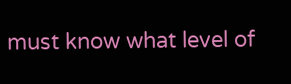must know what level of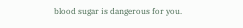blood sugar is dangerous for you.